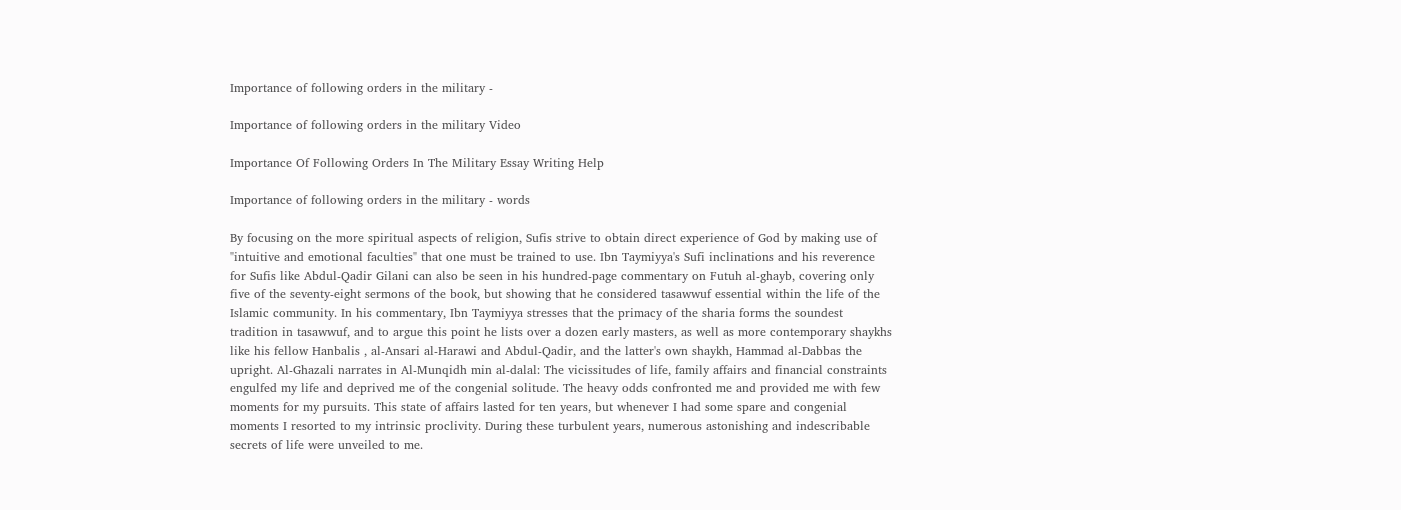Importance of following orders in the military -

Importance of following orders in the military Video

Importance Of Following Orders In The Military Essay Writing Help

Importance of following orders in the military - words

By focusing on the more spiritual aspects of religion, Sufis strive to obtain direct experience of God by making use of "intuitive and emotional faculties" that one must be trained to use. Ibn Taymiyya's Sufi inclinations and his reverence for Sufis like Abdul-Qadir Gilani can also be seen in his hundred-page commentary on Futuh al-ghayb, covering only five of the seventy-eight sermons of the book, but showing that he considered tasawwuf essential within the life of the Islamic community. In his commentary, Ibn Taymiyya stresses that the primacy of the sharia forms the soundest tradition in tasawwuf, and to argue this point he lists over a dozen early masters, as well as more contemporary shaykhs like his fellow Hanbalis , al-Ansari al-Harawi and Abdul-Qadir, and the latter's own shaykh, Hammad al-Dabbas the upright. Al-Ghazali narrates in Al-Munqidh min al-dalal: The vicissitudes of life, family affairs and financial constraints engulfed my life and deprived me of the congenial solitude. The heavy odds confronted me and provided me with few moments for my pursuits. This state of affairs lasted for ten years, but whenever I had some spare and congenial moments I resorted to my intrinsic proclivity. During these turbulent years, numerous astonishing and indescribable secrets of life were unveiled to me.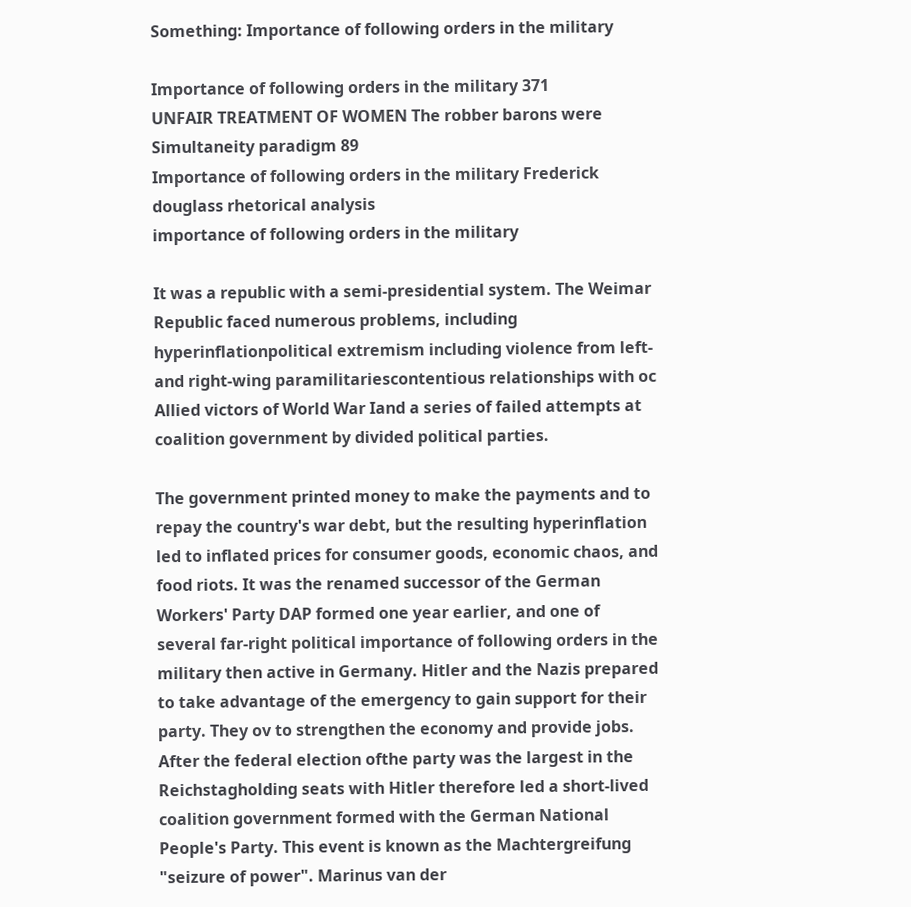Something: Importance of following orders in the military

Importance of following orders in the military 371
UNFAIR TREATMENT OF WOMEN The robber barons were
Simultaneity paradigm 89
Importance of following orders in the military Frederick douglass rhetorical analysis
importance of following orders in the military

It was a republic with a semi-presidential system. The Weimar Republic faced numerous problems, including hyperinflationpolitical extremism including violence from left- and right-wing paramilitariescontentious relationships with oc Allied victors of World War Iand a series of failed attempts at coalition government by divided political parties.

The government printed money to make the payments and to repay the country's war debt, but the resulting hyperinflation led to inflated prices for consumer goods, economic chaos, and food riots. It was the renamed successor of the German Workers' Party DAP formed one year earlier, and one of several far-right political importance of following orders in the military then active in Germany. Hitler and the Nazis prepared to take advantage of the emergency to gain support for their party. They ov to strengthen the economy and provide jobs. After the federal election ofthe party was the largest in the Reichstagholding seats with Hitler therefore led a short-lived coalition government formed with the German National People's Party. This event is known as the Machtergreifung "seizure of power". Marinus van der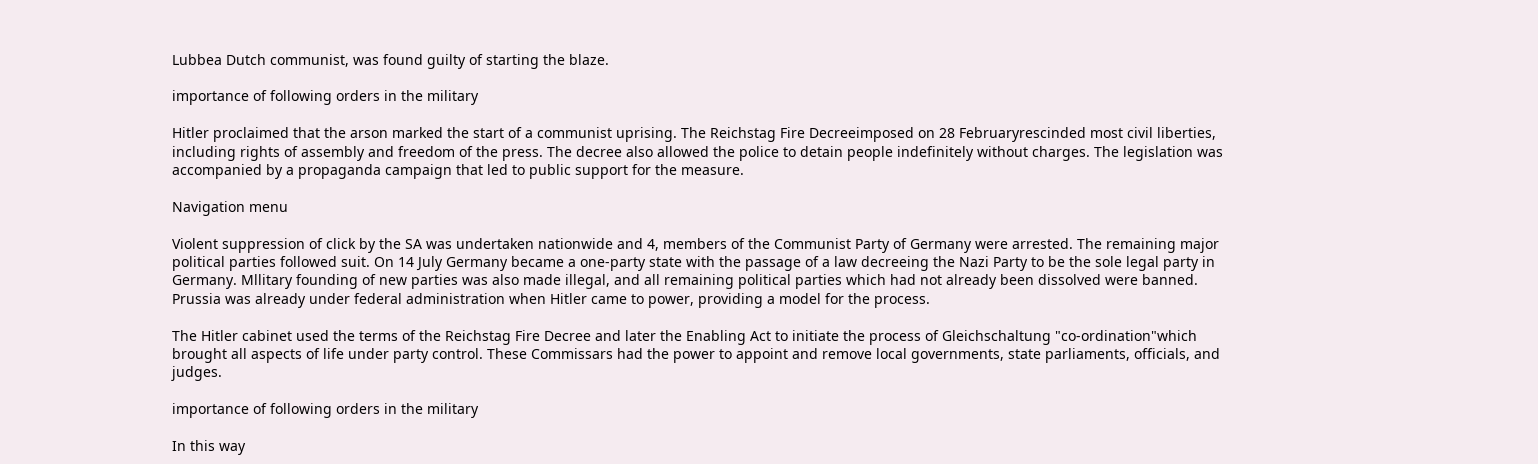Lubbea Dutch communist, was found guilty of starting the blaze.

importance of following orders in the military

Hitler proclaimed that the arson marked the start of a communist uprising. The Reichstag Fire Decreeimposed on 28 Februaryrescinded most civil liberties, including rights of assembly and freedom of the press. The decree also allowed the police to detain people indefinitely without charges. The legislation was accompanied by a propaganda campaign that led to public support for the measure.

Navigation menu

Violent suppression of click by the SA was undertaken nationwide and 4, members of the Communist Party of Germany were arrested. The remaining major political parties followed suit. On 14 July Germany became a one-party state with the passage of a law decreeing the Nazi Party to be the sole legal party in Germany. Mllitary founding of new parties was also made illegal, and all remaining political parties which had not already been dissolved were banned. Prussia was already under federal administration when Hitler came to power, providing a model for the process.

The Hitler cabinet used the terms of the Reichstag Fire Decree and later the Enabling Act to initiate the process of Gleichschaltung "co-ordination"which brought all aspects of life under party control. These Commissars had the power to appoint and remove local governments, state parliaments, officials, and judges.

importance of following orders in the military

In this way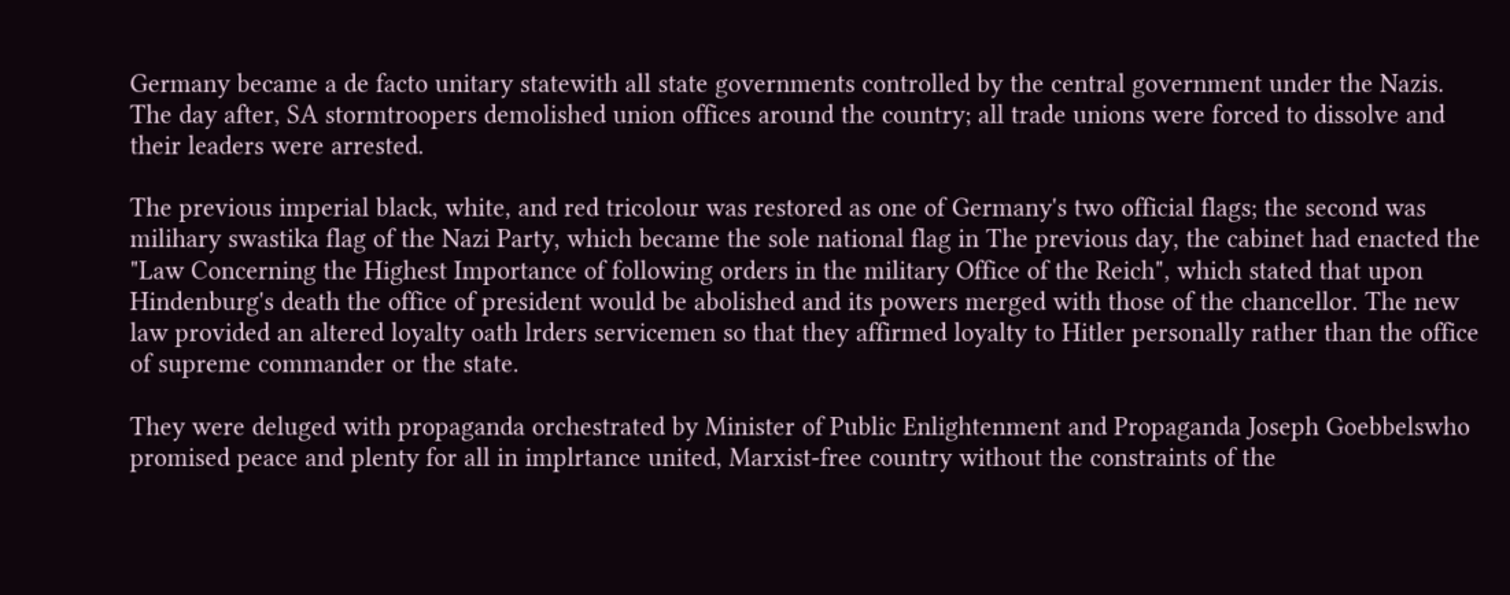Germany became a de facto unitary statewith all state governments controlled by the central government under the Nazis. The day after, SA stormtroopers demolished union offices around the country; all trade unions were forced to dissolve and their leaders were arrested.

The previous imperial black, white, and red tricolour was restored as one of Germany's two official flags; the second was milihary swastika flag of the Nazi Party, which became the sole national flag in The previous day, the cabinet had enacted the "Law Concerning the Highest Importance of following orders in the military Office of the Reich", which stated that upon Hindenburg's death the office of president would be abolished and its powers merged with those of the chancellor. The new law provided an altered loyalty oath lrders servicemen so that they affirmed loyalty to Hitler personally rather than the office of supreme commander or the state.

They were deluged with propaganda orchestrated by Minister of Public Enlightenment and Propaganda Joseph Goebbelswho promised peace and plenty for all in implrtance united, Marxist-free country without the constraints of the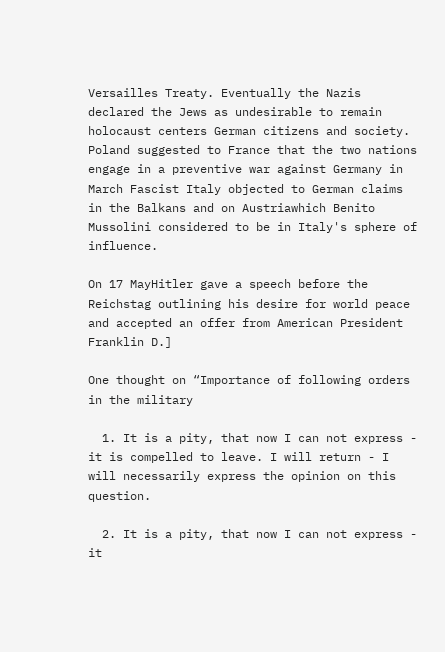Versailles Treaty. Eventually the Nazis declared the Jews as undesirable to remain holocaust centers German citizens and society. Poland suggested to France that the two nations engage in a preventive war against Germany in March Fascist Italy objected to German claims in the Balkans and on Austriawhich Benito Mussolini considered to be in Italy's sphere of influence.

On 17 MayHitler gave a speech before the Reichstag outlining his desire for world peace and accepted an offer from American President Franklin D.]

One thought on “Importance of following orders in the military

  1. It is a pity, that now I can not express - it is compelled to leave. I will return - I will necessarily express the opinion on this question.

  2. It is a pity, that now I can not express - it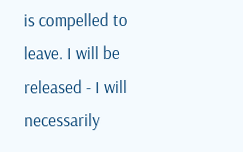is compelled to leave. I will be released - I will necessarily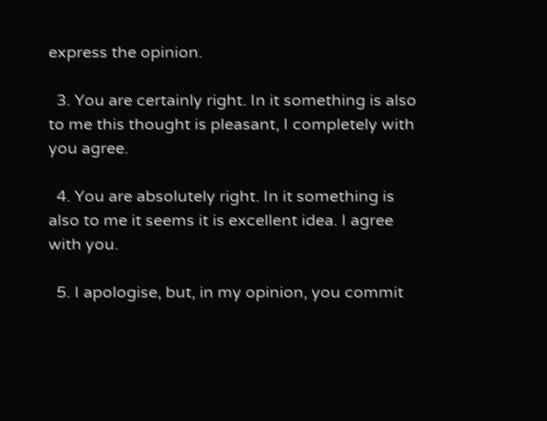express the opinion.

  3. You are certainly right. In it something is also to me this thought is pleasant, I completely with you agree.

  4. You are absolutely right. In it something is also to me it seems it is excellent idea. I agree with you.

  5. I apologise, but, in my opinion, you commit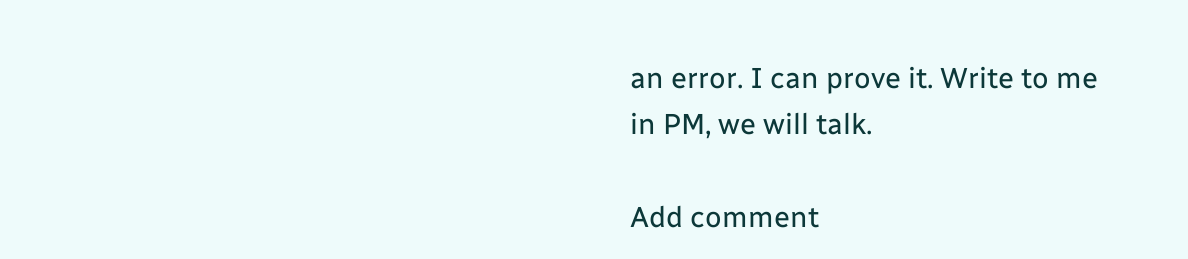an error. I can prove it. Write to me in PM, we will talk.

Add comment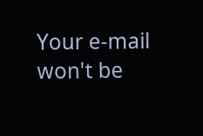Your e-mail won't be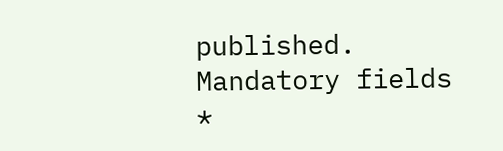published. Mandatory fields *